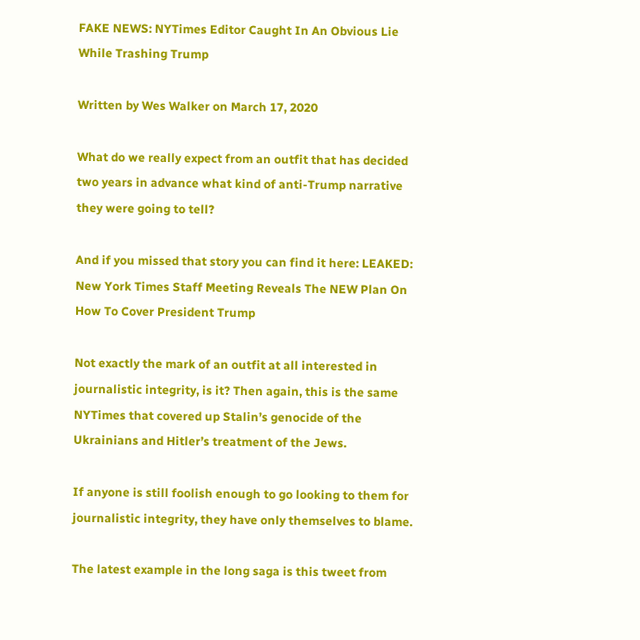FAKE NEWS: NYTimes Editor Caught In An Obvious Lie While Trashing Trump

Written by Wes Walker on March 17, 2020

What do we really expect from an outfit that has decided two years in advance what kind of anti-Trump narrative they were going to tell?

And if you missed that story you can find it here: LEAKED: New York Times Staff Meeting Reveals The NEW Plan On How To Cover President Trump

Not exactly the mark of an outfit at all interested in journalistic integrity, is it? Then again, this is the same NYTimes that covered up Stalin’s genocide of the Ukrainians and Hitler’s treatment of the Jews.

If anyone is still foolish enough to go looking to them for journalistic integrity, they have only themselves to blame.

The latest example in the long saga is this tweet from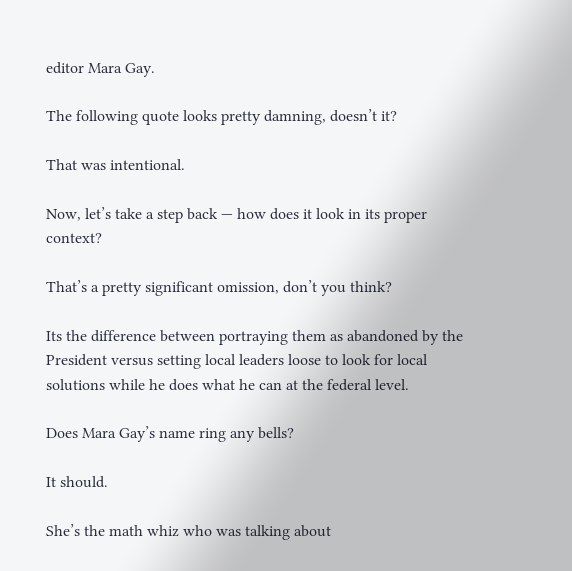editor Mara Gay.

The following quote looks pretty damning, doesn’t it?

That was intentional.

Now, let’s take a step back — how does it look in its proper context?

That’s a pretty significant omission, don’t you think?

Its the difference between portraying them as abandoned by the President versus setting local leaders loose to look for local solutions while he does what he can at the federal level.

Does Mara Gay’s name ring any bells?

It should.

She’s the math whiz who was talking about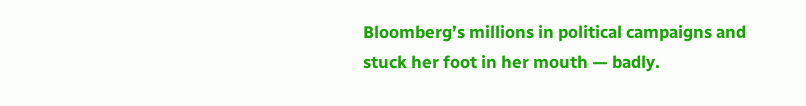Bloomberg’s millions in political campaigns and stuck her foot in her mouth — badly.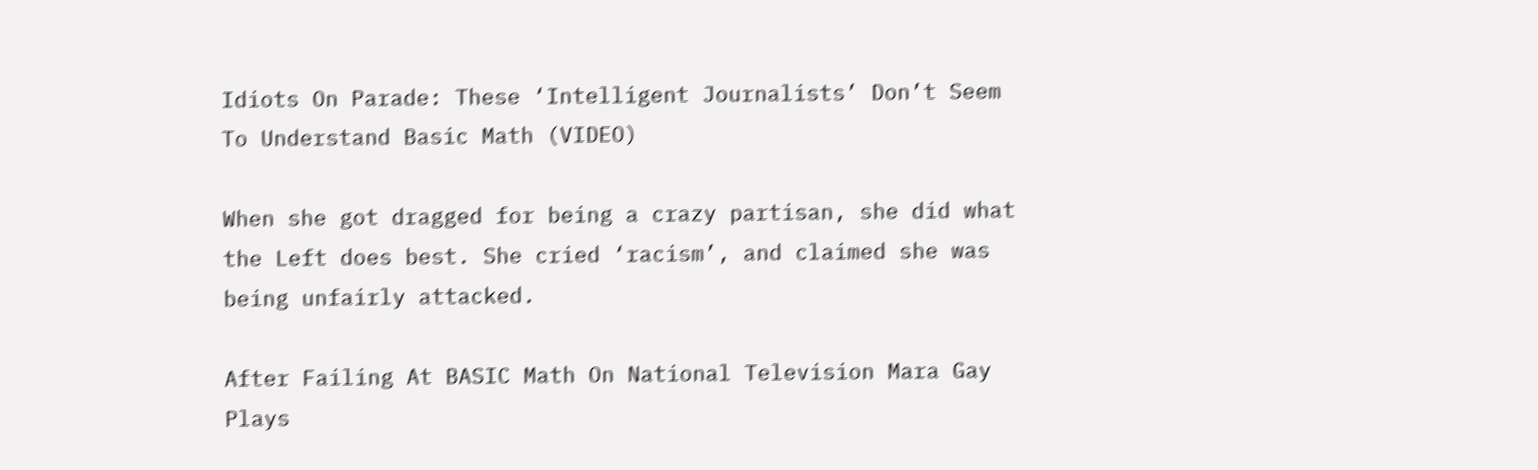Idiots On Parade: These ‘Intelligent Journalists’ Don’t Seem To Understand Basic Math (VIDEO)

When she got dragged for being a crazy partisan, she did what the Left does best. She cried ‘racism’, and claimed she was being unfairly attacked.

After Failing At BASIC Math On National Television Mara Gay Plays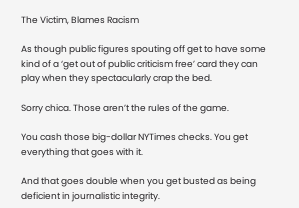The Victim, Blames Racism

As though public figures spouting off get to have some kind of a ‘get out of public criticism free’ card they can play when they spectacularly crap the bed.

Sorry chica. Those aren’t the rules of the game.

You cash those big-dollar NYTimes checks. You get everything that goes with it.

And that goes double when you get busted as being deficient in journalistic integrity.